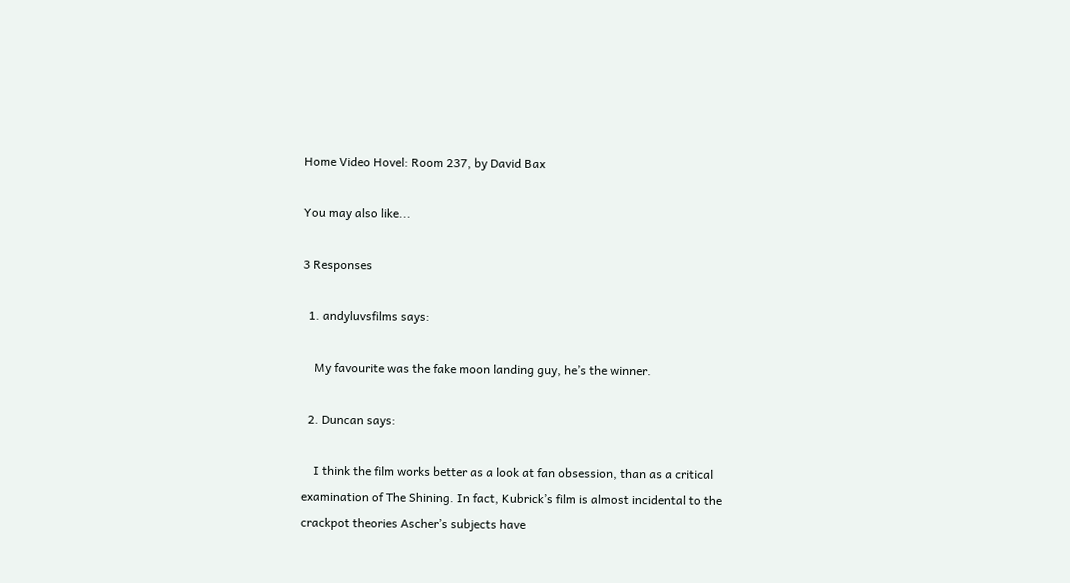Home Video Hovel: Room 237, by David Bax

You may also like...

3 Responses

  1. andyluvsfilms says:

    My favourite was the fake moon landing guy, he’s the winner.

  2. Duncan says:

    I think the film works better as a look at fan obsession, than as a critical examination of The Shining. In fact, Kubrick’s film is almost incidental to the crackpot theories Ascher’s subjects have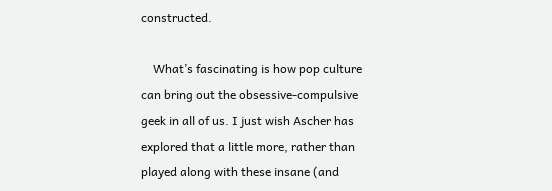constructed.

    What’s fascinating is how pop culture can bring out the obsessive-compulsive geek in all of us. I just wish Ascher has explored that a little more, rather than played along with these insane (and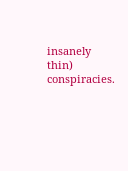insanely thin) conspiracies.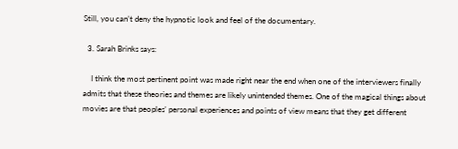Still, you can’t deny the hypnotic look and feel of the documentary.

  3. Sarah Brinks says:

    I think the most pertinent point was made right near the end when one of the interviewers finally admits that these theories and themes are likely unintended themes. One of the magical things about movies are that peoples’ personal experiences and points of view means that they get different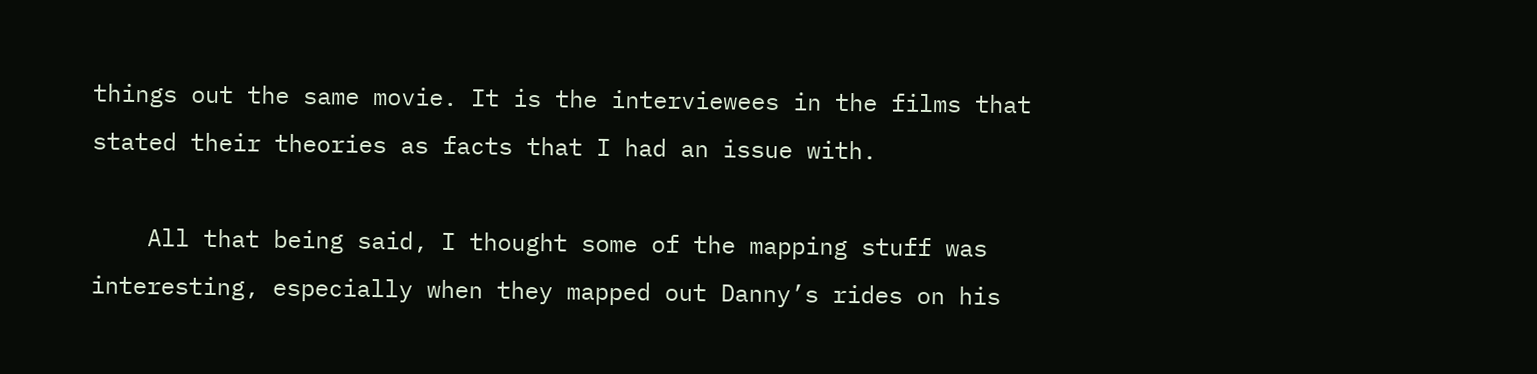things out the same movie. It is the interviewees in the films that stated their theories as facts that I had an issue with.

    All that being said, I thought some of the mapping stuff was interesting, especially when they mapped out Danny’s rides on his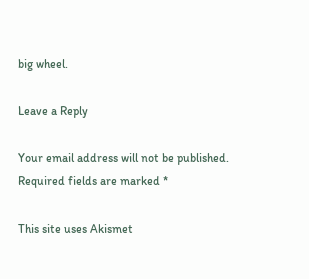big wheel.

Leave a Reply

Your email address will not be published. Required fields are marked *

This site uses Akismet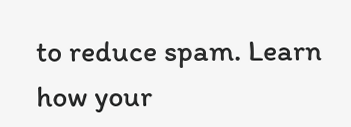to reduce spam. Learn how your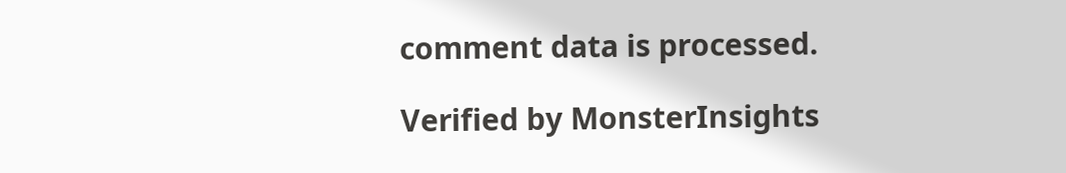comment data is processed.

Verified by MonsterInsights